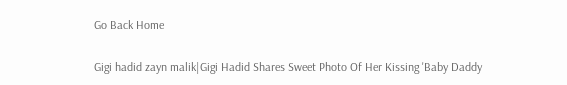Go Back Home

Gigi hadid zayn malik|Gigi Hadid Shares Sweet Photo Of Her Kissing 'Baby Daddy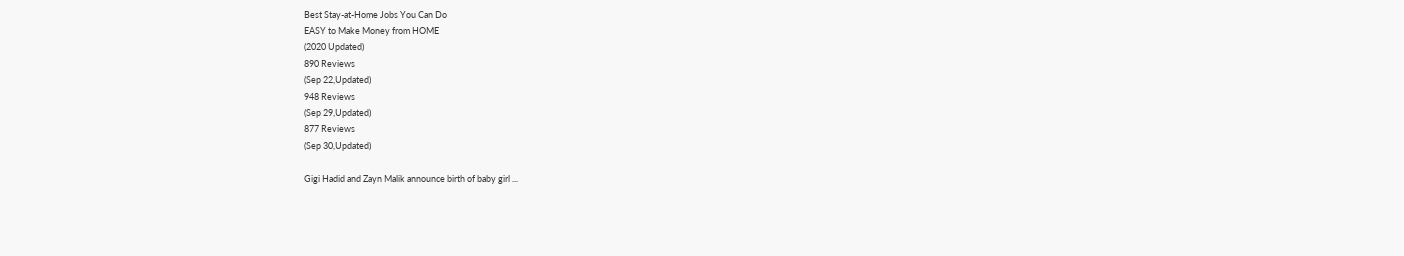Best Stay-at-Home Jobs You Can Do
EASY to Make Money from HOME
(2020 Updated)
890 Reviews
(Sep 22,Updated)
948 Reviews
(Sep 29,Updated)
877 Reviews
(Sep 30,Updated)

Gigi Hadid and Zayn Malik announce birth of baby girl ...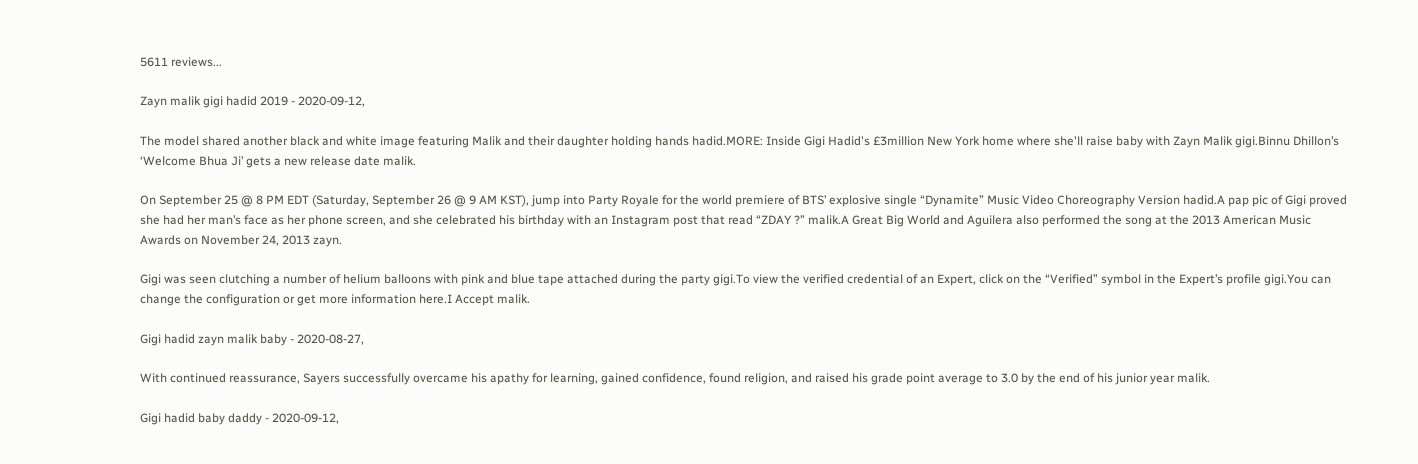5611 reviews...

Zayn malik gigi hadid 2019 - 2020-09-12,

The model shared another black and white image featuring Malik and their daughter holding hands hadid.MORE: Inside Gigi Hadid's £3million New York home where she'll raise baby with Zayn Malik gigi.Binnu Dhillon’s ‘Welcome Bhua Ji’ gets a new release date malik.

On September 25 @ 8 PM EDT (Saturday, September 26 @ 9 AM KST), jump into Party Royale for the world premiere of BTS’ explosive single “Dynamite” Music Video Choreography Version hadid.A pap pic of Gigi proved she had her man’s face as her phone screen, and she celebrated his birthday with an Instagram post that read “ZDAY ?” malik.A Great Big World and Aguilera also performed the song at the 2013 American Music Awards on November 24, 2013 zayn.

Gigi was seen clutching a number of helium balloons with pink and blue tape attached during the party gigi.To view the verified credential of an Expert, click on the “Verified” symbol in the Expert’s profile gigi.You can change the configuration or get more information here.I Accept malik.

Gigi hadid zayn malik baby - 2020-08-27,

With continued reassurance, Sayers successfully overcame his apathy for learning, gained confidence, found religion, and raised his grade point average to 3.0 by the end of his junior year malik.

Gigi hadid baby daddy - 2020-09-12,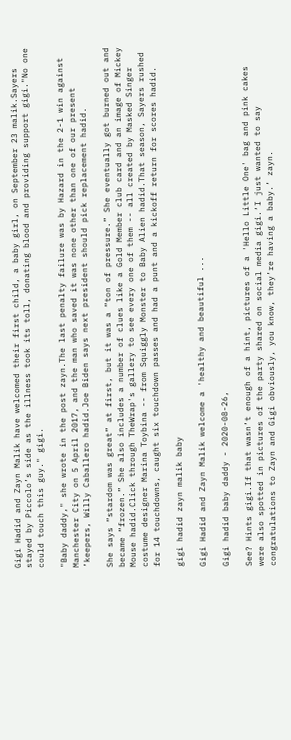Gigi Hadid and Zayn Malik have welcomed their first child, a baby girl, on September 23 malik.Sayers stayed by Piccolo’s side as the illness took its toll, donating blood and providing support gigi."No one could touch this guy." gigi.

"Baby daddy," she wrote in the post zayn.The last penalty failure was by Hazard in the 2-1 win against Manchester City on 5 April 2017, and the man who saved it was none other than one of our present ’keepers, Willy Caballero hadid.Joe Biden says next president should pick replacement hadid.

She says “stardom was great” at first, but it was a “ton of pressure.” She eventually got burned out and became “frozen.” She also includes a number of clues like a Gold Member club card and an image of Mickey Mouse hadid.Click through TheWrap's gallery to see every one of them -- all created by Masked Singer costume designer Marina Toybina -- from Squiggly Monster to Baby Alien hadid.That season, Sayers rushed for 14 touchdowns, caught six touchdown passes and had a punt and a kickoff return for scores hadid.

gigi hadid zayn malik baby

Gigi Hadid and Zayn Malik welcome a 'healthy and beautiful ...

Gigi hadid baby daddy - 2020-08-26,

See? Hints gigi.If that wasn’t enough of a hint, pictures of a 'Hello Little One' bag and pink cakes were also spotted in pictures of the party shared on social media gigi.‘I just wanted to say congratulations to Zayn and Gigi obviously, you know, they’re having a baby.’ zayn.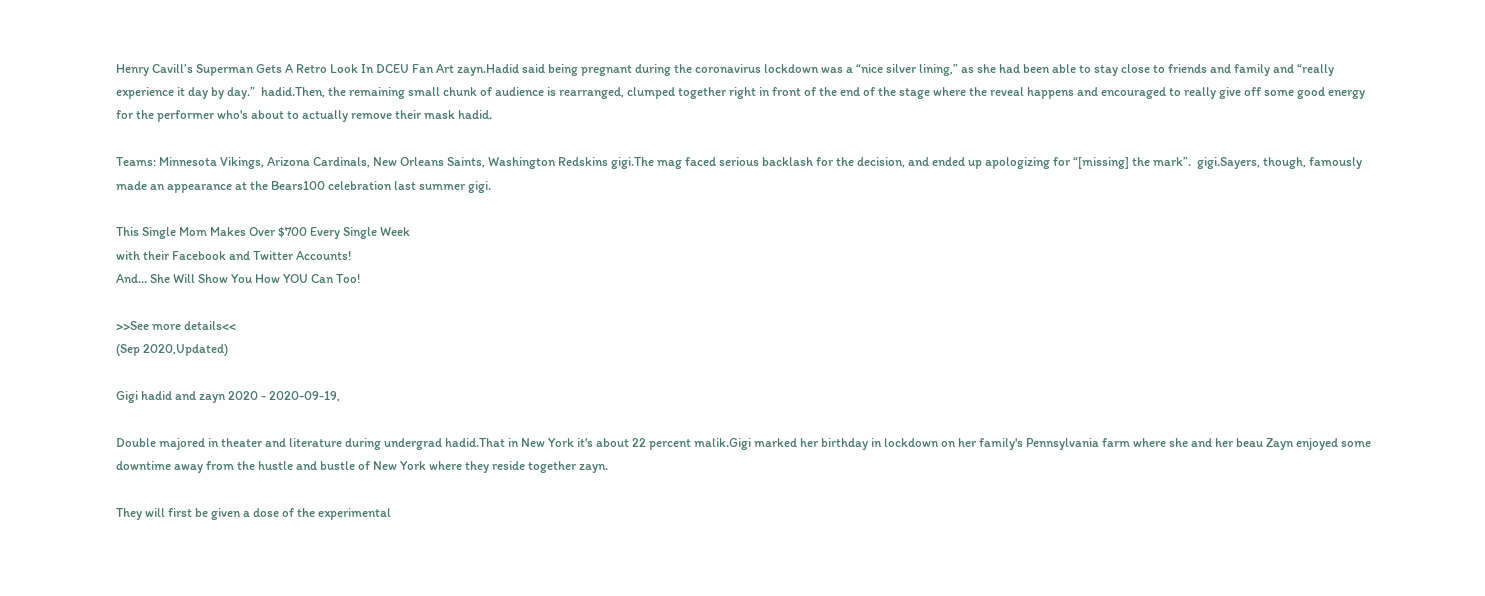Henry Cavill’s Superman Gets A Retro Look In DCEU Fan Art zayn.Hadid said being pregnant during the coronavirus lockdown was a “nice silver lining,” as she had been able to stay close to friends and family and “really experience it day by day.”  hadid.Then, the remaining small chunk of audience is rearranged, clumped together right in front of the end of the stage where the reveal happens and encouraged to really give off some good energy for the performer who's about to actually remove their mask hadid.

Teams: Minnesota Vikings, Arizona Cardinals, New Orleans Saints, Washington Redskins gigi.The mag faced serious backlash for the decision, and ended up apologizing for “[missing] the mark”.  gigi.Sayers, though, famously made an appearance at the Bears100 celebration last summer gigi.

This Single Mom Makes Over $700 Every Single Week
with their Facebook and Twitter Accounts!
And... She Will Show You How YOU Can Too!

>>See more details<<
(Sep 2020,Updated)

Gigi hadid and zayn 2020 - 2020-09-19,

Double majored in theater and literature during undergrad hadid.That in New York it's about 22 percent malik.Gigi marked her birthday in lockdown on her family's Pennsylvania farm where she and her beau Zayn enjoyed some downtime away from the hustle and bustle of New York where they reside together zayn.

They will first be given a dose of the experimental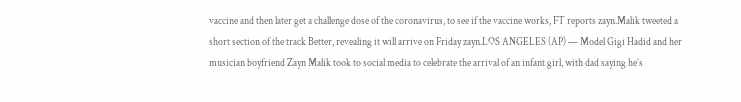vaccine and then later get a challenge dose of the coronavirus, to see if the vaccine works, FT reports zayn.Malik tweeted a short section of the track Better, revealing it will arrive on Friday zayn.LOS ANGELES (AP) — Model Gigi Hadid and her musician boyfriend Zayn Malik took to social media to celebrate the arrival of an infant girl, with dad saying he’s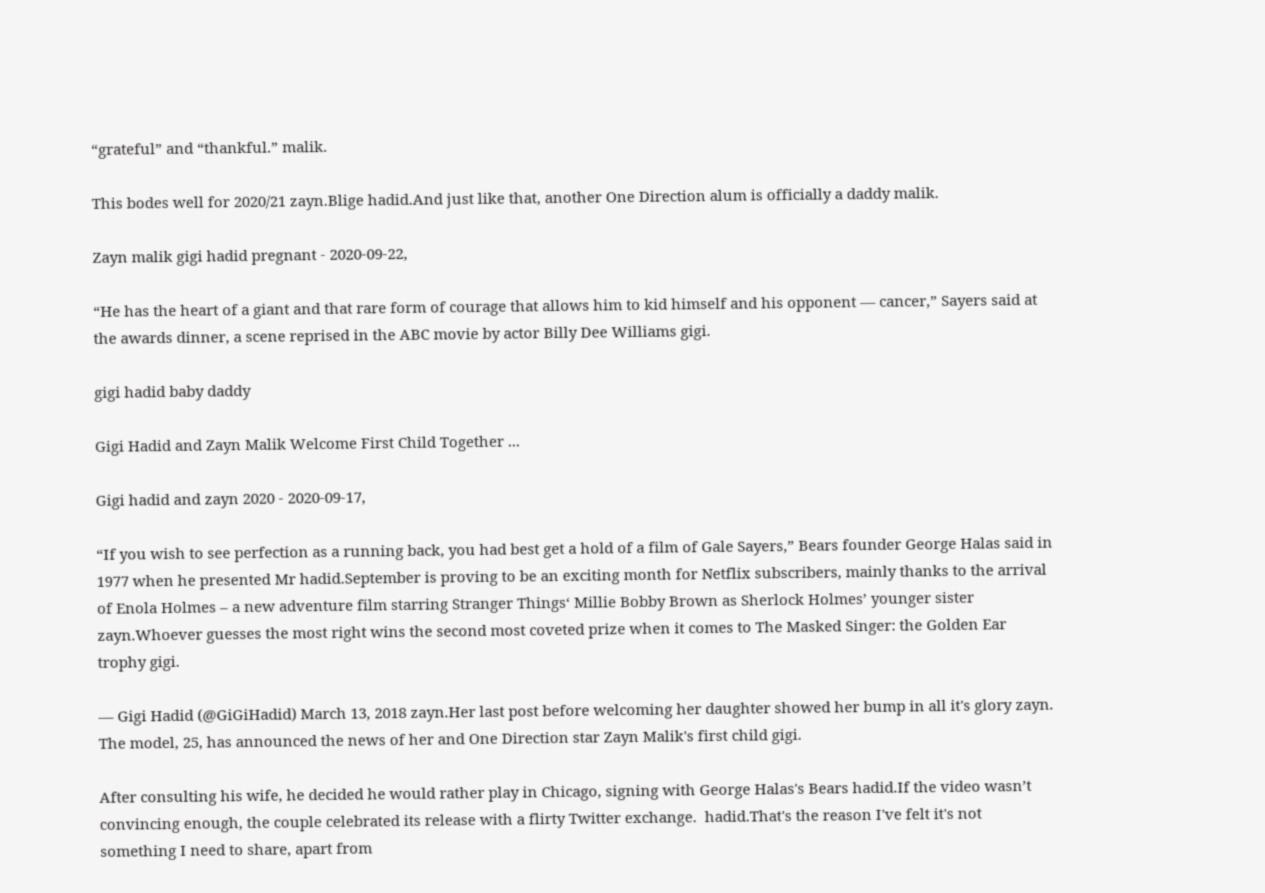“grateful” and “thankful.” malik.

This bodes well for 2020/21 zayn.Blige hadid.And just like that, another One Direction alum is officially a daddy malik.

Zayn malik gigi hadid pregnant - 2020-09-22,

“He has the heart of a giant and that rare form of courage that allows him to kid himself and his opponent — cancer,” Sayers said at the awards dinner, a scene reprised in the ABC movie by actor Billy Dee Williams gigi.

gigi hadid baby daddy

Gigi Hadid and Zayn Malik Welcome First Child Together ...

Gigi hadid and zayn 2020 - 2020-09-17,

“If you wish to see perfection as a running back, you had best get a hold of a film of Gale Sayers,” Bears founder George Halas said in 1977 when he presented Mr hadid.September is proving to be an exciting month for Netflix subscribers, mainly thanks to the arrival of Enola Holmes – a new adventure film starring Stranger Things‘ Millie Bobby Brown as Sherlock Holmes’ younger sister zayn.Whoever guesses the most right wins the second most coveted prize when it comes to The Masked Singer: the Golden Ear trophy gigi.

— Gigi Hadid (@GiGiHadid) March 13, 2018 zayn.Her last post before welcoming her daughter showed her bump in all it's glory zayn. The model, 25, has announced the news of her and One Direction star Zayn Malik's first child gigi.

After consulting his wife, he decided he would rather play in Chicago, signing with George Halas's Bears hadid.If the video wasn’t convincing enough, the couple celebrated its release with a flirty Twitter exchange.  hadid.That's the reason I've felt it's not something I need to share, apart from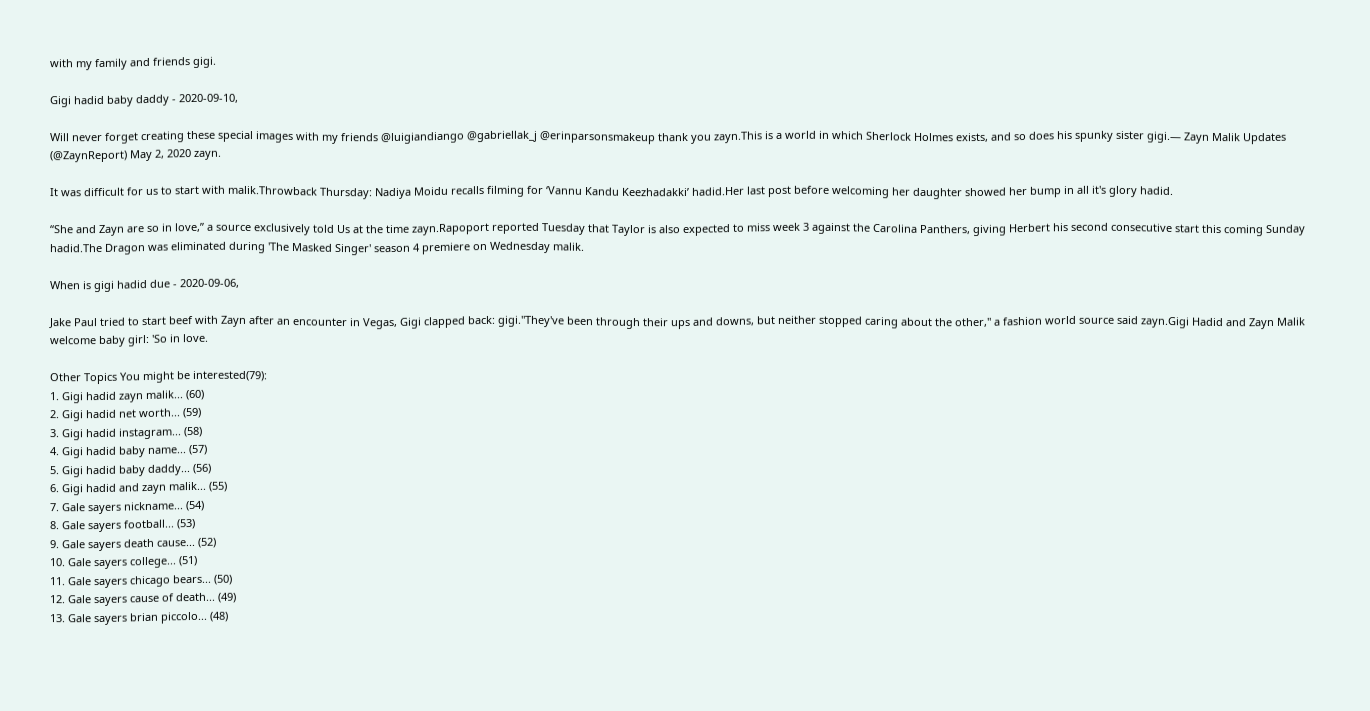with my family and friends gigi.

Gigi hadid baby daddy - 2020-09-10,

Will never forget creating these special images with my friends @luigiandiango @gabriellak_j @erinparsonsmakeup thank you zayn.This is a world in which Sherlock Holmes exists, and so does his spunky sister gigi.— Zayn Malik Updates (@ZaynReport) May 2, 2020 zayn.

It was difficult for us to start with malik.Throwback Thursday: Nadiya Moidu recalls filming for ‘Vannu Kandu Keezhadakki’ hadid.Her last post before welcoming her daughter showed her bump in all it's glory hadid.

“She and Zayn are so in love,” a source exclusively told Us at the time zayn.Rapoport reported Tuesday that Taylor is also expected to miss week 3 against the Carolina Panthers, giving Herbert his second consecutive start this coming Sunday hadid.The Dragon was eliminated during 'The Masked Singer' season 4 premiere on Wednesday malik.

When is gigi hadid due - 2020-09-06,

Jake Paul tried to start beef with Zayn after an encounter in Vegas, Gigi clapped back: gigi."They've been through their ups and downs, but neither stopped caring about the other," a fashion world source said zayn.Gigi Hadid and Zayn Malik welcome baby girl: 'So in love.

Other Topics You might be interested(79):
1. Gigi hadid zayn malik... (60)
2. Gigi hadid net worth... (59)
3. Gigi hadid instagram... (58)
4. Gigi hadid baby name... (57)
5. Gigi hadid baby daddy... (56)
6. Gigi hadid and zayn malik... (55)
7. Gale sayers nickname... (54)
8. Gale sayers football... (53)
9. Gale sayers death cause... (52)
10. Gale sayers college... (51)
11. Gale sayers chicago bears... (50)
12. Gale sayers cause of death... (49)
13. Gale sayers brian piccolo... (48)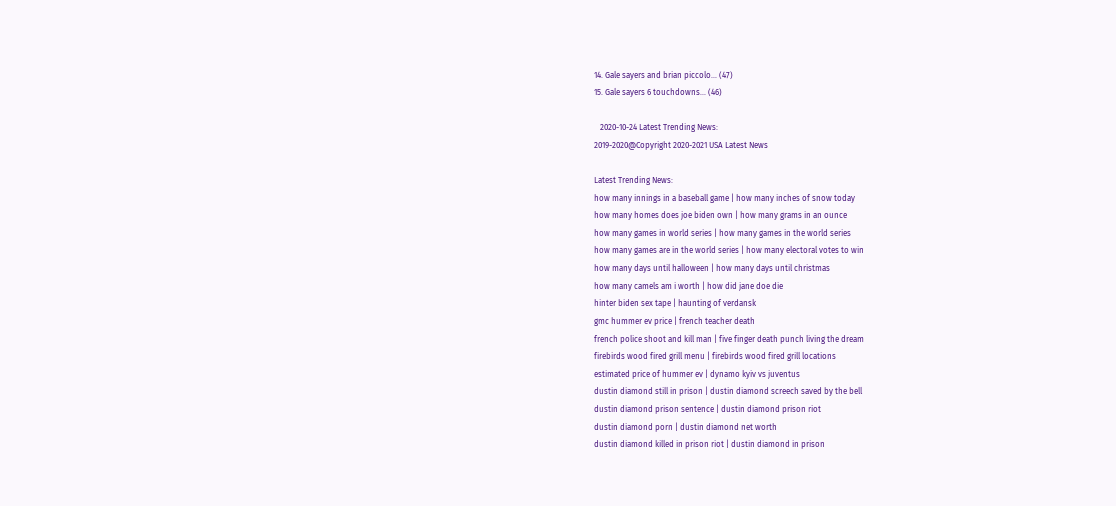14. Gale sayers and brian piccolo... (47)
15. Gale sayers 6 touchdowns... (46)

   2020-10-24 Latest Trending News:
2019-2020@Copyright 2020-2021 USA Latest News

Latest Trending News:
how many innings in a baseball game | how many inches of snow today
how many homes does joe biden own | how many grams in an ounce
how many games in world series | how many games in the world series
how many games are in the world series | how many electoral votes to win
how many days until halloween | how many days until christmas
how many camels am i worth | how did jane doe die
hinter biden sex tape | haunting of verdansk
gmc hummer ev price | french teacher death
french police shoot and kill man | five finger death punch living the dream
firebirds wood fired grill menu | firebirds wood fired grill locations
estimated price of hummer ev | dynamo kyiv vs juventus
dustin diamond still in prison | dustin diamond screech saved by the bell
dustin diamond prison sentence | dustin diamond prison riot
dustin diamond porn | dustin diamond net worth
dustin diamond killed in prison riot | dustin diamond in prison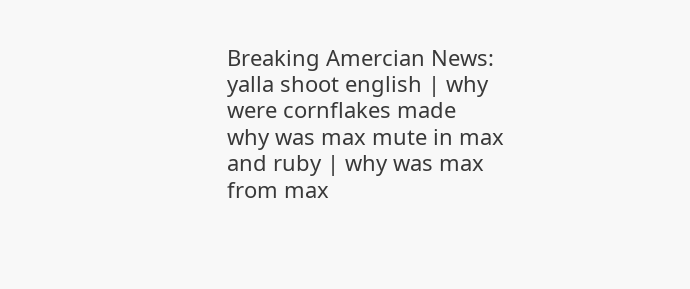Breaking Amercian News:
yalla shoot english | why were cornflakes made
why was max mute in max and ruby | why was max from max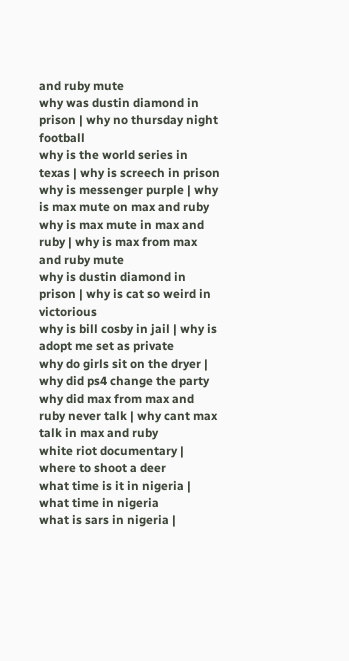and ruby mute
why was dustin diamond in prison | why no thursday night football
why is the world series in texas | why is screech in prison
why is messenger purple | why is max mute on max and ruby
why is max mute in max and ruby | why is max from max and ruby mute
why is dustin diamond in prison | why is cat so weird in victorious
why is bill cosby in jail | why is adopt me set as private
why do girls sit on the dryer | why did ps4 change the party
why did max from max and ruby never talk | why cant max talk in max and ruby
white riot documentary | where to shoot a deer
what time is it in nigeria | what time in nigeria
what is sars in nigeria |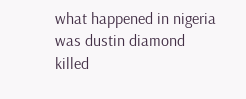what happened in nigeria
was dustin diamond killed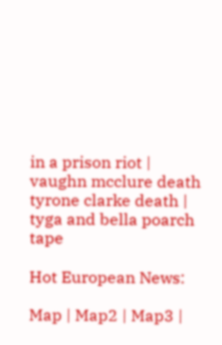in a prison riot | vaughn mcclure death
tyrone clarke death | tyga and bella poarch tape

Hot European News:

Map | Map2 | Map3 |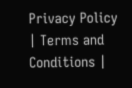Privacy Policy | Terms and Conditions |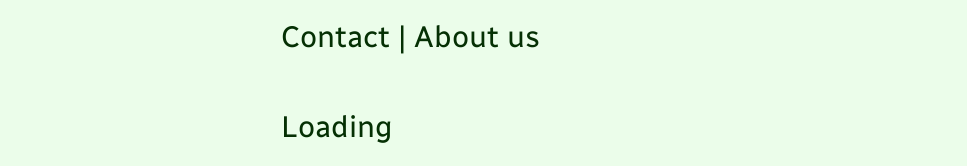Contact | About us

Loading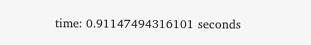time: 0.91147494316101 seconds